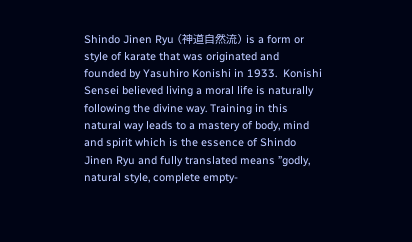Shindo Jinen Ryu (神道自然流) is a form or style of karate that was originated and founded by Yasuhiro Konishi in 1933.  Konishi Sensei believed living a moral life is naturally following the divine way. Training in this natural way leads to a mastery of body, mind and spirit which is the essence of Shindo Jinen Ryu and fully translated means ”godly, natural style, complete empty-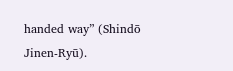handed way” (Shindō Jinen-Ryū).